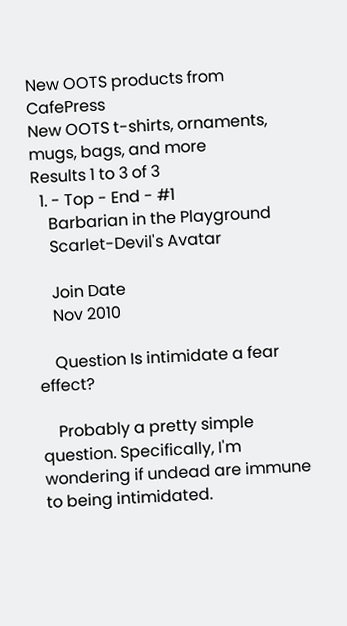New OOTS products from CafePress
New OOTS t-shirts, ornaments, mugs, bags, and more
Results 1 to 3 of 3
  1. - Top - End - #1
    Barbarian in the Playground
    Scarlet-Devil's Avatar

    Join Date
    Nov 2010

    Question Is intimidate a fear effect?

    Probably a pretty simple question. Specifically, I'm wondering if undead are immune to being intimidated.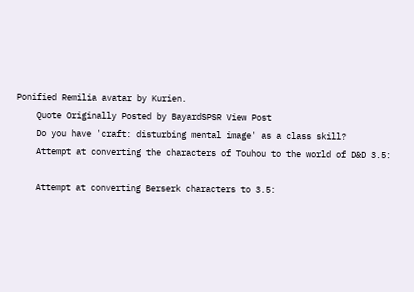Ponified Remilia avatar by Kurien.
    Quote Originally Posted by BayardSPSR View Post
    Do you have 'craft: disturbing mental image' as a class skill?
    Attempt at converting the characters of Touhou to the world of D&D 3.5:

    Attempt at converting Berserk characters to 3.5: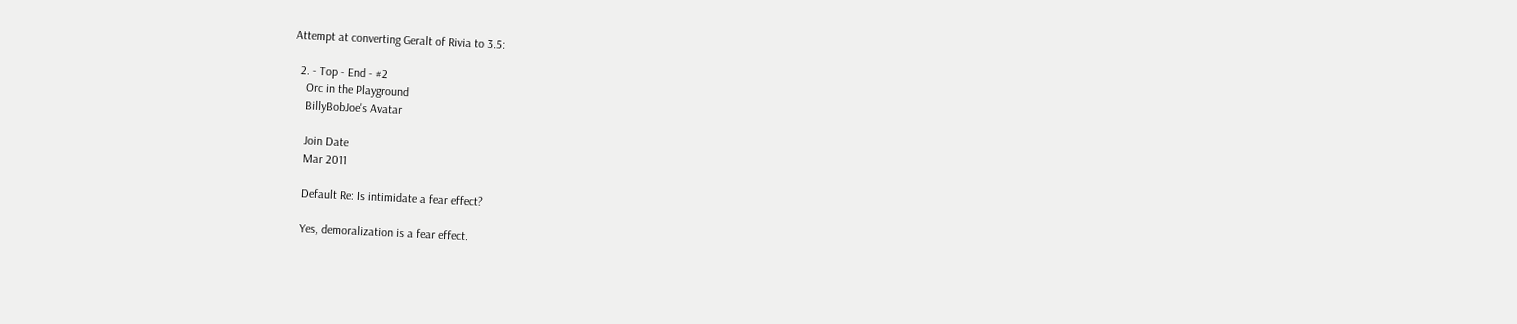Attempt at converting Geralt of Rivia to 3.5:

  2. - Top - End - #2
    Orc in the Playground
    BillyBobJoe's Avatar

    Join Date
    Mar 2011

    Default Re: Is intimidate a fear effect?

    Yes, demoralization is a fear effect.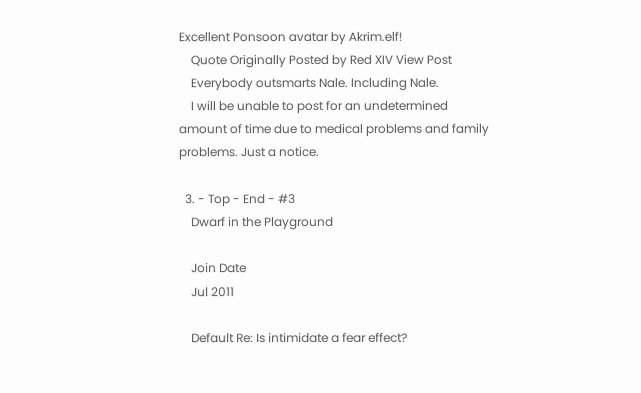Excellent Ponsoon avatar by Akrim.elf!
    Quote Originally Posted by Red XIV View Post
    Everybody outsmarts Nale. Including Nale.
    I will be unable to post for an undetermined amount of time due to medical problems and family problems. Just a notice.

  3. - Top - End - #3
    Dwarf in the Playground

    Join Date
    Jul 2011

    Default Re: Is intimidate a fear effect?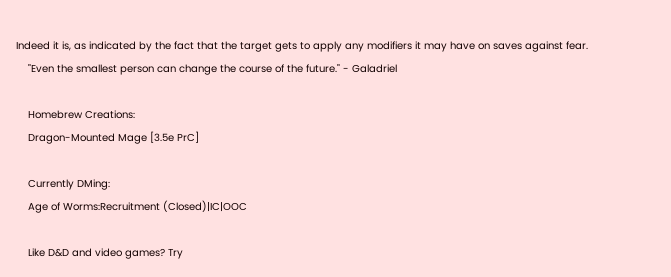Indeed it is, as indicated by the fact that the target gets to apply any modifiers it may have on saves against fear.
    "Even the smallest person can change the course of the future." - Galadriel

    Homebrew Creations:
    Dragon-Mounted Mage [3.5e PrC]

    Currently DMing:
    Age of Worms:Recruitment (Closed)|IC|OOC

    Like D&D and video games? Try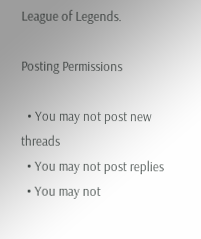League of Legends.

Posting Permissions

  • You may not post new threads
  • You may not post replies
  • You may not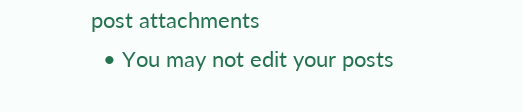post attachments
  • You may not edit your posts